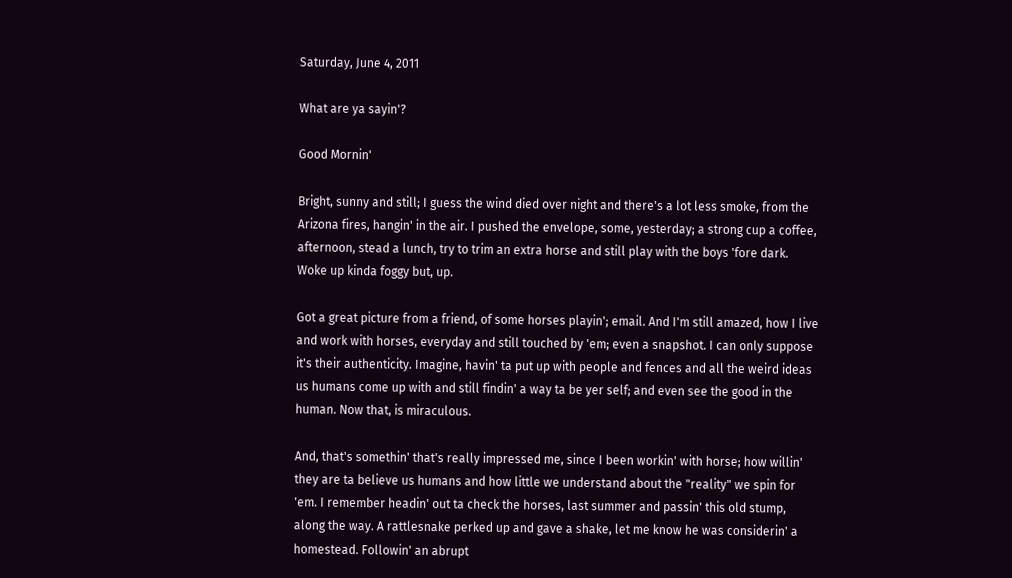Saturday, June 4, 2011

What are ya sayin'?

Good Mornin'

Bright, sunny and still; I guess the wind died over night and there's a lot less smoke, from the Arizona fires, hangin' in the air. I pushed the envelope, some, yesterday; a strong cup a coffee, afternoon, stead a lunch, try to trim an extra horse and still play with the boys 'fore dark. Woke up kinda foggy but, up.

Got a great picture from a friend, of some horses playin'; email. And I'm still amazed, how I live and work with horses, everyday and still touched by 'em; even a snapshot. I can only suppose it's their authenticity. Imagine, havin' ta put up with people and fences and all the weird ideas us humans come up with and still findin' a way ta be yer self; and even see the good in the human. Now that, is miraculous.

And, that's somethin' that's really impressed me, since I been workin' with horse; how willin' they are ta believe us humans and how little we understand about the "reality" we spin for 'em. I remember headin' out ta check the horses, last summer and passin' this old stump, along the way. A rattlesnake perked up and gave a shake, let me know he was considerin' a homestead. Followin' an abrupt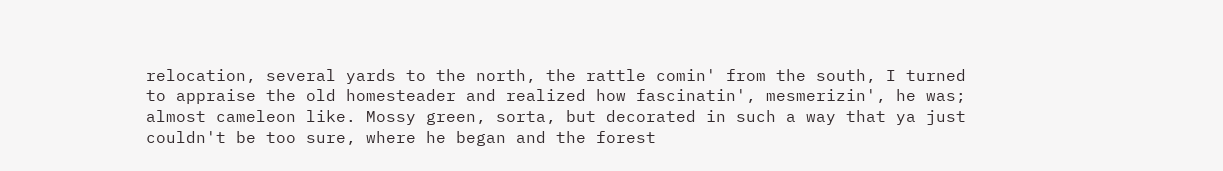relocation, several yards to the north, the rattle comin' from the south, I turned to appraise the old homesteader and realized how fascinatin', mesmerizin', he was; almost cameleon like. Mossy green, sorta, but decorated in such a way that ya just couldn't be too sure, where he began and the forest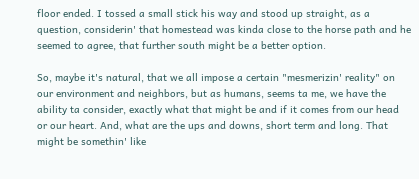floor ended. I tossed a small stick his way and stood up straight, as a question, considerin' that homestead was kinda close to the horse path and he seemed to agree, that further south might be a better option.

So, maybe it's natural, that we all impose a certain "mesmerizin' reality" on our environment and neighbors, but as humans, seems ta me, we have the ability ta consider, exactly what that might be and if it comes from our head or our heart. And, what are the ups and downs, short term and long. That might be somethin' like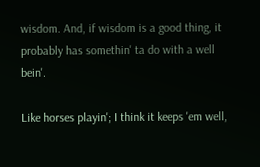wisdom. And, if wisdom is a good thing, it probably has somethin' ta do with a well bein'.

Like horses playin'; I think it keeps 'em well,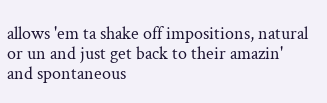allows 'em ta shake off impositions, natural or un and just get back to their amazin' and spontaneous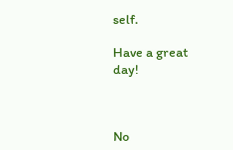self.

Have a great day!



No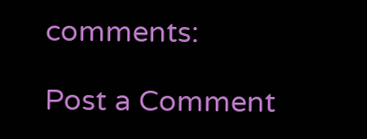comments:

Post a Comment